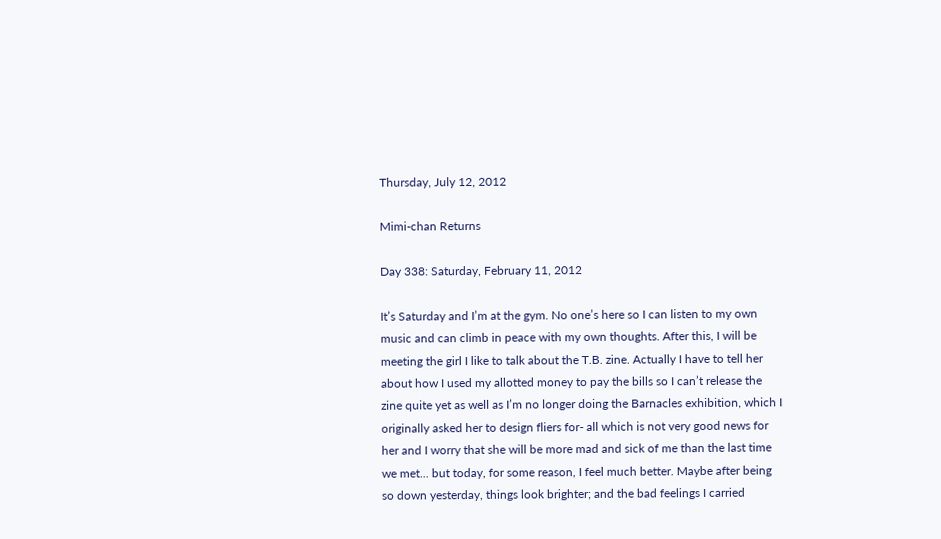Thursday, July 12, 2012

Mimi-chan Returns

Day 338: Saturday, February 11, 2012

It’s Saturday and I’m at the gym. No one’s here so I can listen to my own music and can climb in peace with my own thoughts. After this, I will be meeting the girl I like to talk about the T.B. zine. Actually I have to tell her about how I used my allotted money to pay the bills so I can’t release the zine quite yet as well as I’m no longer doing the Barnacles exhibition, which I originally asked her to design fliers for- all which is not very good news for her and I worry that she will be more mad and sick of me than the last time we met... but today, for some reason, I feel much better. Maybe after being so down yesterday, things look brighter; and the bad feelings I carried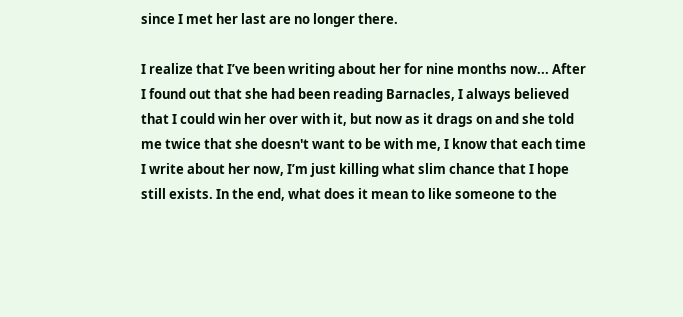since I met her last are no longer there.

I realize that I’ve been writing about her for nine months now... After I found out that she had been reading Barnacles, I always believed that I could win her over with it, but now as it drags on and she told me twice that she doesn't want to be with me, I know that each time I write about her now, I’m just killing what slim chance that I hope still exists. In the end, what does it mean to like someone to the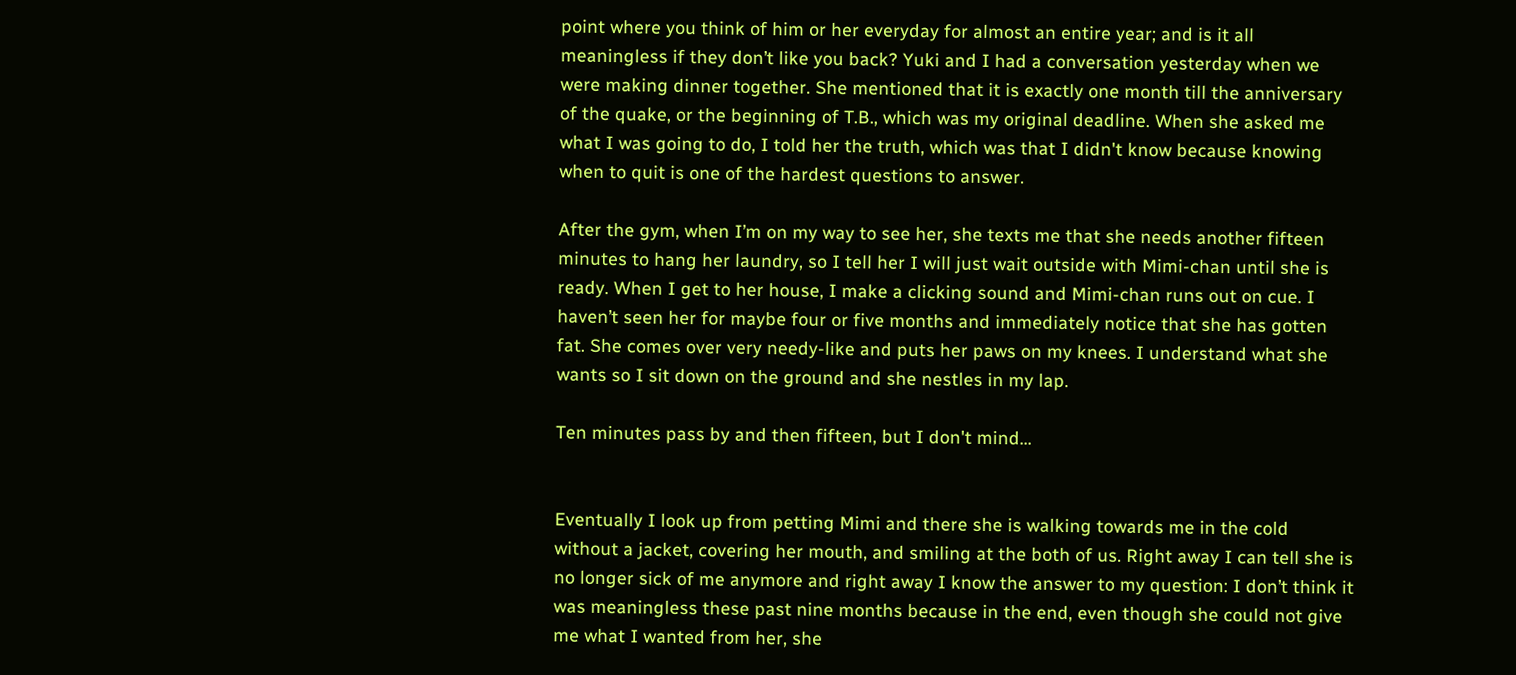point where you think of him or her everyday for almost an entire year; and is it all meaningless if they don’t like you back? Yuki and I had a conversation yesterday when we were making dinner together. She mentioned that it is exactly one month till the anniversary of the quake, or the beginning of T.B., which was my original deadline. When she asked me what I was going to do, I told her the truth, which was that I didn't know because knowing when to quit is one of the hardest questions to answer.

After the gym, when I’m on my way to see her, she texts me that she needs another fifteen minutes to hang her laundry, so I tell her I will just wait outside with Mimi-chan until she is ready. When I get to her house, I make a clicking sound and Mimi-chan runs out on cue. I haven’t seen her for maybe four or five months and immediately notice that she has gotten fat. She comes over very needy-like and puts her paws on my knees. I understand what she wants so I sit down on the ground and she nestles in my lap.

Ten minutes pass by and then fifteen, but I don't mind...


Eventually I look up from petting Mimi and there she is walking towards me in the cold without a jacket, covering her mouth, and smiling at the both of us. Right away I can tell she is no longer sick of me anymore and right away I know the answer to my question: I don’t think it was meaningless these past nine months because in the end, even though she could not give me what I wanted from her, she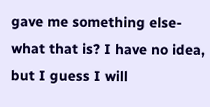gave me something else- what that is? I have no idea, but I guess I will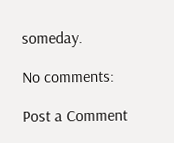someday.

No comments:

Post a Comment